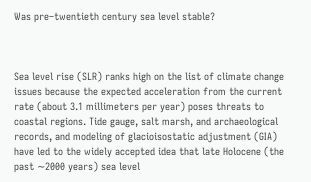Was pre–twentieth century sea level stable?



Sea level rise (SLR) ranks high on the list of climate change issues because the expected acceleration from the current rate (about 3.1 millimeters per year) poses threats to coastal regions. Tide gauge, salt marsh, and archaeological records, and modeling of glacioisostatic adjustment (GIA) have led to the widely accepted idea that late Holocene (the past ∼2000 years) sea level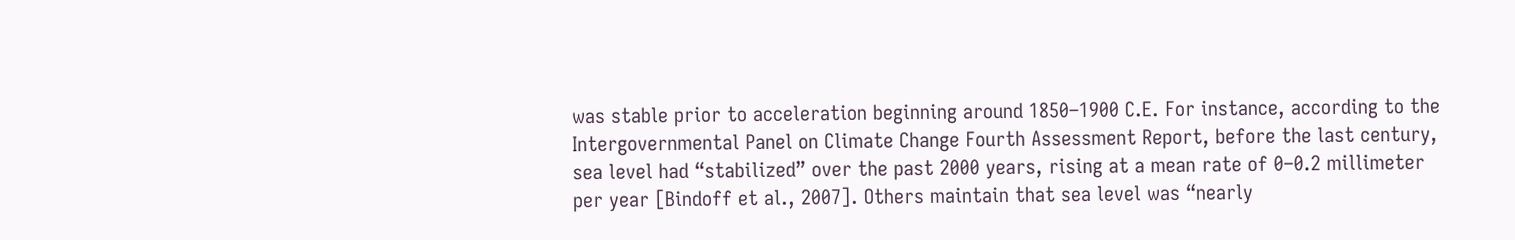was stable prior to acceleration beginning around 1850–1900 C.E. For instance, according to the Intergovernmental Panel on Climate Change Fourth Assessment Report, before the last century, sea level had “stabilized” over the past 2000 years, rising at a mean rate of 0–0.2 millimeter per year [Bindoff et al., 2007]. Others maintain that sea level was “nearly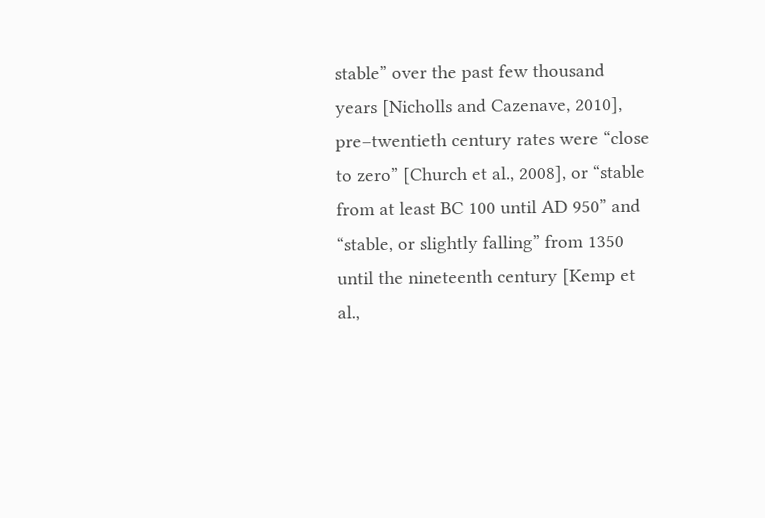stable” over the past few thousand years [Nicholls and Cazenave, 2010], pre–twentieth century rates were “close to zero” [Church et al., 2008], or “stable from at least BC 100 until AD 950” and “stable, or slightly falling” from 1350 until the nineteenth century [Kemp et al.,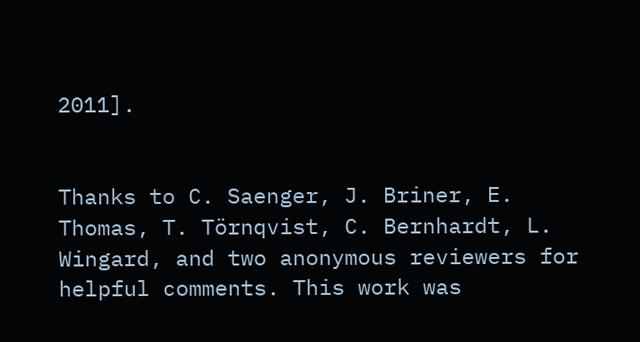2011].


Thanks to C. Saenger, J. Briner, E. Thomas, T. Törnqvist, C. Bernhardt, L. Wingard, and two anonymous reviewers for helpful comments. This work was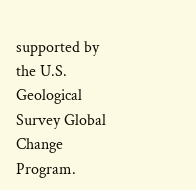supported by the U.S. Geological Survey Global Change Program.